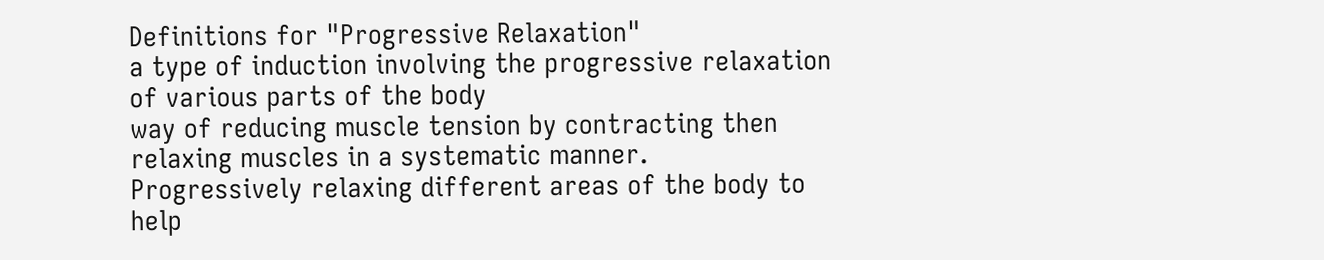Definitions for "Progressive Relaxation"
a type of induction involving the progressive relaxation of various parts of the body
way of reducing muscle tension by contracting then relaxing muscles in a systematic manner.
Progressively relaxing different areas of the body to help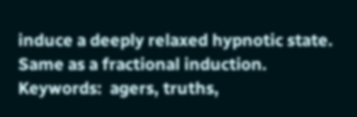induce a deeply relaxed hypnotic state. Same as a fractional induction.
Keywords:  agers, truths,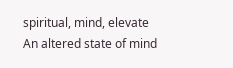spiritual, mind, elevate
An altered state of mind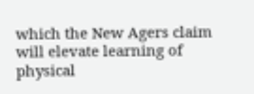which the New Agers claim will elevate learning of physical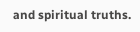and spiritual truths.